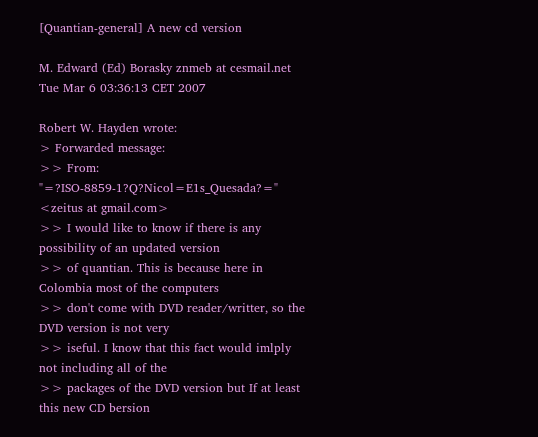[Quantian-general] A new cd version

M. Edward (Ed) Borasky znmeb at cesmail.net
Tue Mar 6 03:36:13 CET 2007

Robert W. Hayden wrote:
> Forwarded message:
>> From: "=?ISO-8859-1?Q?Nicol=E1s_Quesada?=" <zeitus at gmail.com>
>> I would like to know if there is any possibility of an updated version
>> of quantian. This is because here in Colombia most of the computers
>> don't come with DVD reader/writter, so the DVD version is not very
>> iseful. I know that this fact would imlply not including all of the
>> packages of the DVD version but If at least this new CD bersion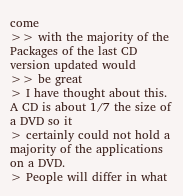come
>> with the majority of the Packages of the last CD version updated would
>> be great
> I have thought about this.  A CD is about 1/7 the size of a DVD so it
> certainly could not hold a majority of the applications on a DVD.
> People will differ in what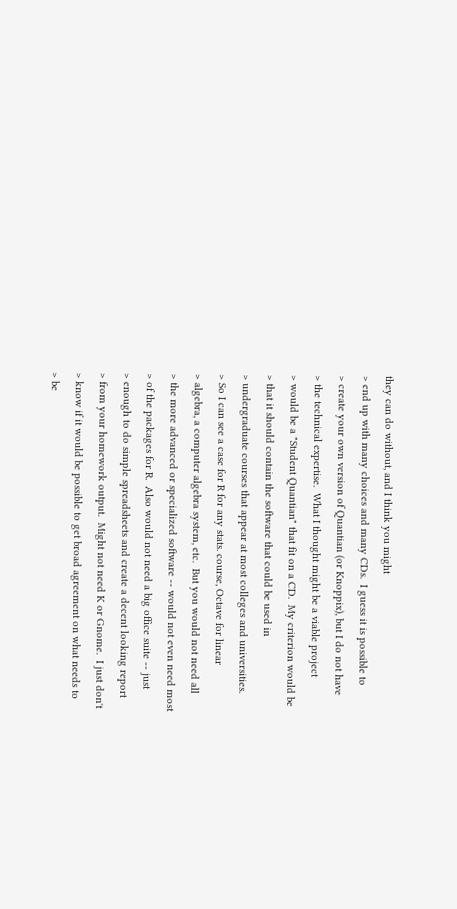they can do without, and I think you might
> end up with many choices and many CDs.  I guess it is possible to
> create your own version of Quantian (or Knoppix), but I do not have
> the technical expertise.  What I thought might be a viable project
> would be a "Student Quantian" that fit on a CD.  My criterion would be
> that it should contain the software that could be used in
> undergraduate courses that appear at most colleges and universities.
> So I can see a case for R for any stats. course, Octave for linear
> algebra, a computer algebra system, etc.  But you would not need all
> the more advanced or specialized software -- would not even need most
> of the packages for R.  Also would not need a big office suite -- just
> enough to do simple spreadsheets and create a decent looking report
> from your homework output.  Might not need K or Gnome.  I just don't
> know if it would be possible to get broad agreement on what needs to
> be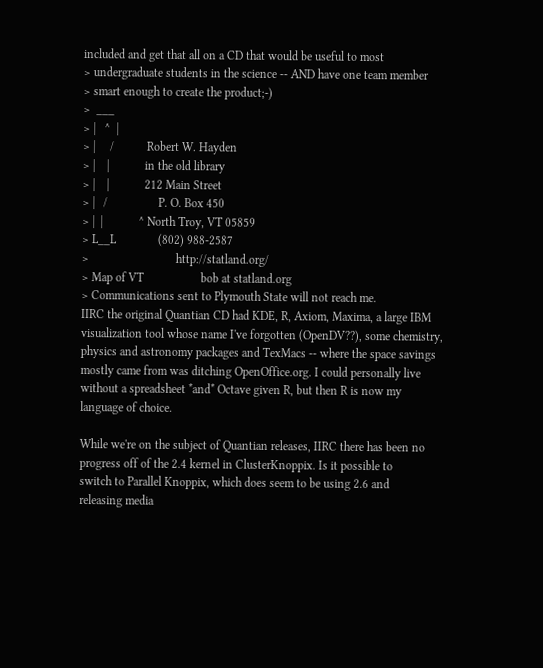included and get that all on a CD that would be useful to most
> undergraduate students in the science -- AND have one team member
> smart enough to create the product;-)
>  ___
> |   ^  |
> |     /           Robert W. Hayden
> |    |            in the old library
> |    |            212 Main Street
> |   /                 P. O. Box 450
> |  |            ^ North Troy, VT 05859
> L__L              (802) 988-2587
>                             http://statland.org/
> Map of VT                   bob at statland.org
> Communications sent to Plymouth State will not reach me.
IIRC the original Quantian CD had KDE, R, Axiom, Maxima, a large IBM
visualization tool whose name I've forgotten (OpenDV??), some chemistry,
physics and astronomy packages and TexMacs -- where the space savings
mostly came from was ditching OpenOffice.org. I could personally live
without a spreadsheet *and* Octave given R, but then R is now my
language of choice.

While we're on the subject of Quantian releases, IIRC there has been no
progress off of the 2.4 kernel in ClusterKnoppix. Is it possible to
switch to Parallel Knoppix, which does seem to be using 2.6 and
releasing media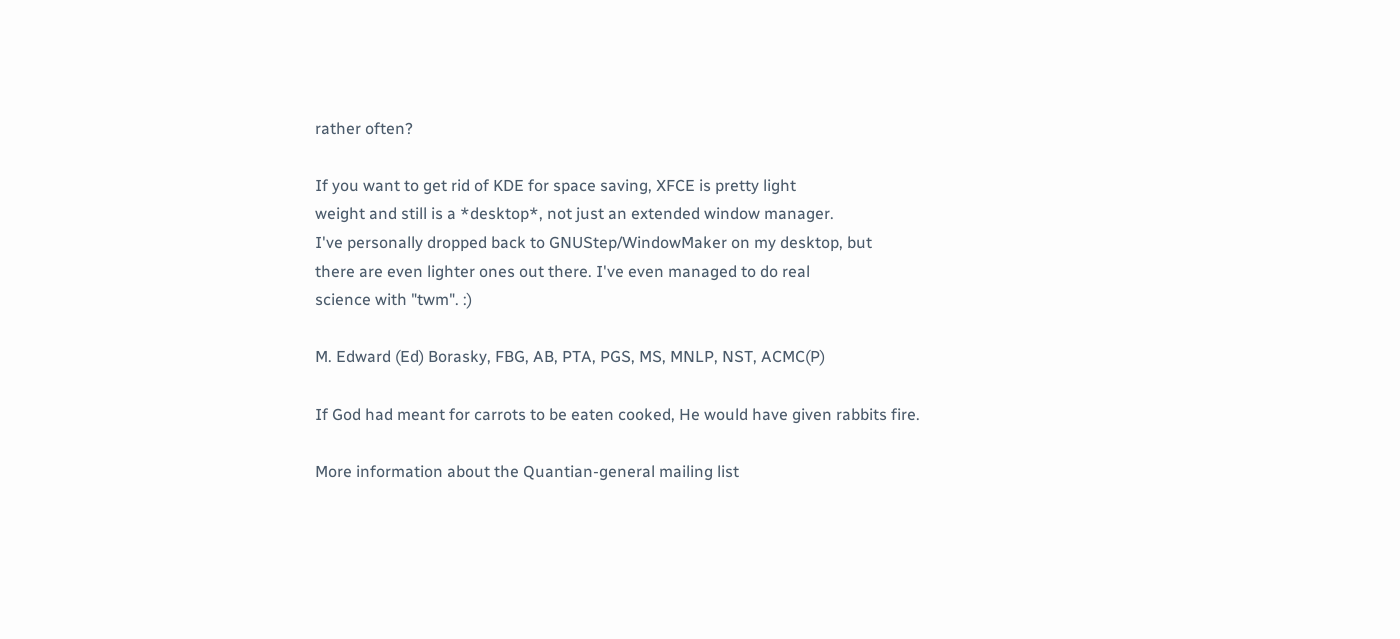rather often?

If you want to get rid of KDE for space saving, XFCE is pretty light
weight and still is a *desktop*, not just an extended window manager.
I've personally dropped back to GNUStep/WindowMaker on my desktop, but
there are even lighter ones out there. I've even managed to do real
science with "twm". :)

M. Edward (Ed) Borasky, FBG, AB, PTA, PGS, MS, MNLP, NST, ACMC(P)

If God had meant for carrots to be eaten cooked, He would have given rabbits fire.

More information about the Quantian-general mailing list